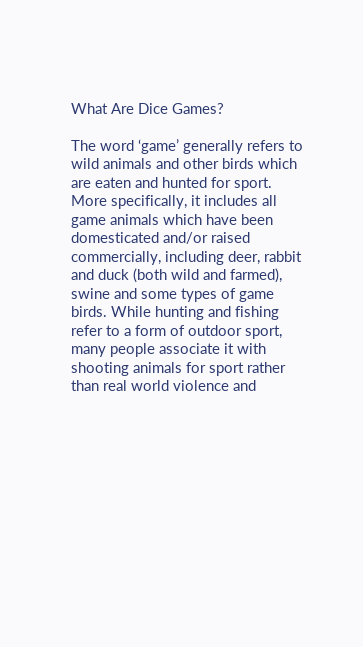What Are Dice Games?

The word ‘game’ generally refers to wild animals and other birds which are eaten and hunted for sport. More specifically, it includes all game animals which have been domesticated and/or raised commercially, including deer, rabbit and duck (both wild and farmed), swine and some types of game birds. While hunting and fishing refer to a form of outdoor sport, many people associate it with shooting animals for sport rather than real world violence and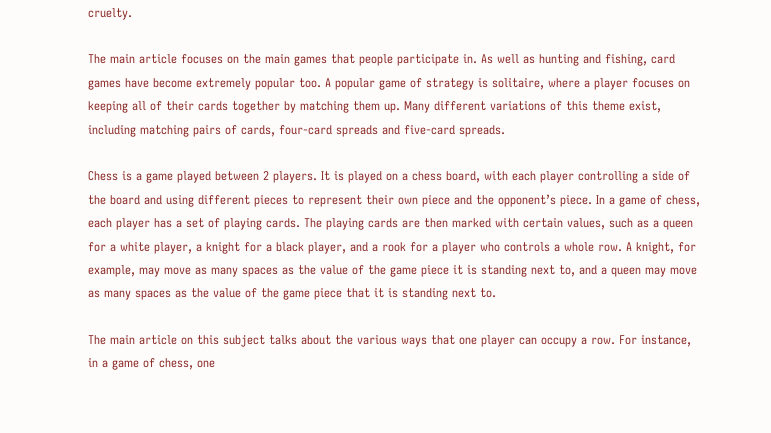cruelty.

The main article focuses on the main games that people participate in. As well as hunting and fishing, card games have become extremely popular too. A popular game of strategy is solitaire, where a player focuses on keeping all of their cards together by matching them up. Many different variations of this theme exist, including matching pairs of cards, four-card spreads and five-card spreads.

Chess is a game played between 2 players. It is played on a chess board, with each player controlling a side of the board and using different pieces to represent their own piece and the opponent’s piece. In a game of chess, each player has a set of playing cards. The playing cards are then marked with certain values, such as a queen for a white player, a knight for a black player, and a rook for a player who controls a whole row. A knight, for example, may move as many spaces as the value of the game piece it is standing next to, and a queen may move as many spaces as the value of the game piece that it is standing next to.

The main article on this subject talks about the various ways that one player can occupy a row. For instance, in a game of chess, one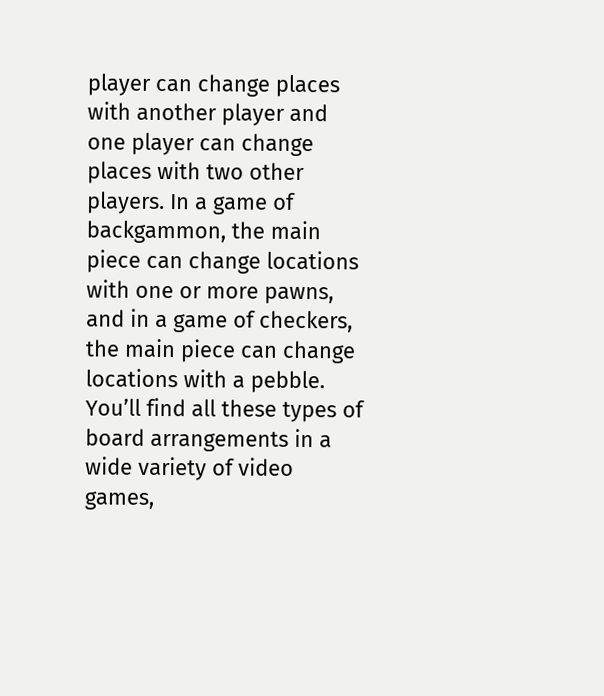player can change places with another player and one player can change places with two other players. In a game of backgammon, the main piece can change locations with one or more pawns, and in a game of checkers, the main piece can change locations with a pebble. You’ll find all these types of board arrangements in a wide variety of video games,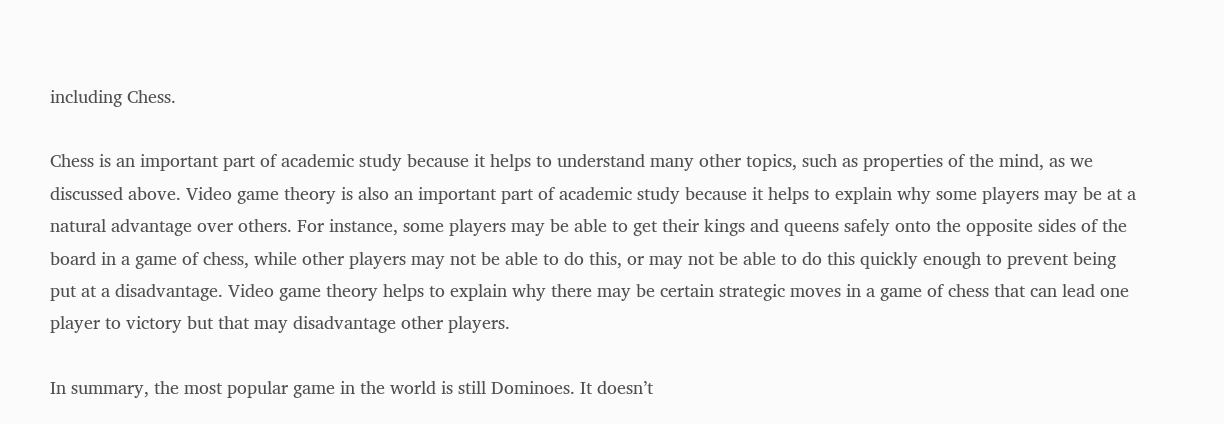including Chess.

Chess is an important part of academic study because it helps to understand many other topics, such as properties of the mind, as we discussed above. Video game theory is also an important part of academic study because it helps to explain why some players may be at a natural advantage over others. For instance, some players may be able to get their kings and queens safely onto the opposite sides of the board in a game of chess, while other players may not be able to do this, or may not be able to do this quickly enough to prevent being put at a disadvantage. Video game theory helps to explain why there may be certain strategic moves in a game of chess that can lead one player to victory but that may disadvantage other players.

In summary, the most popular game in the world is still Dominoes. It doesn’t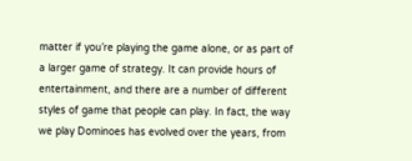matter if you’re playing the game alone, or as part of a larger game of strategy. It can provide hours of entertainment, and there are a number of different styles of game that people can play. In fact, the way we play Dominoes has evolved over the years, from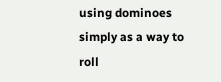using dominoes simply as a way to roll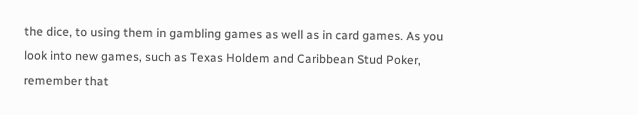the dice, to using them in gambling games as well as in card games. As you look into new games, such as Texas Holdem and Caribbean Stud Poker, remember that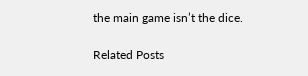the main game isn’t the dice.

Related Posts